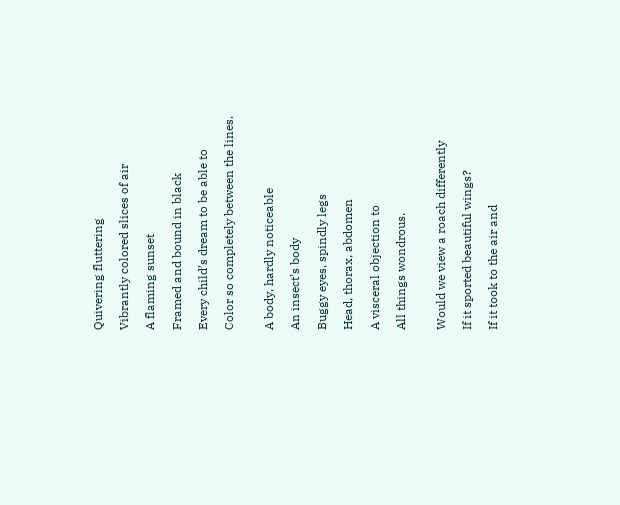Quivering fluttering

Vibrantly colored slices of air

A flaming sunset

Framed and bound in black

Every child’s dream to be able to

Color so completely between the lines.


A body, hardly noticeable

An insect’s body

Buggy eyes, spindly legs

Head, thorax, abdomen

A visceral objection to

All things wondrous.


Would we view a roach differently

If it sported beautiful wings?

If it took to the air and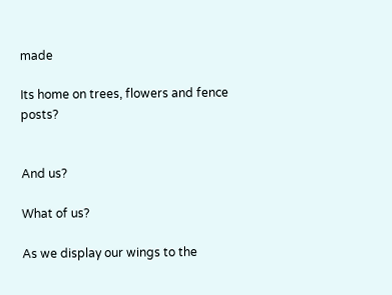made

Its home on trees, flowers and fence posts?


And us?

What of us?

As we display our wings to the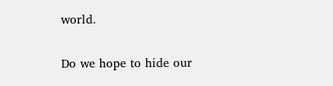world.

Do we hope to hide our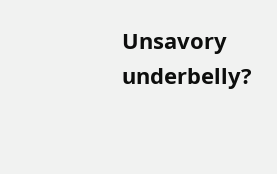Unsavory underbelly?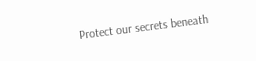Protect our secrets beneath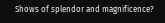Shows of splendor and magnificence?